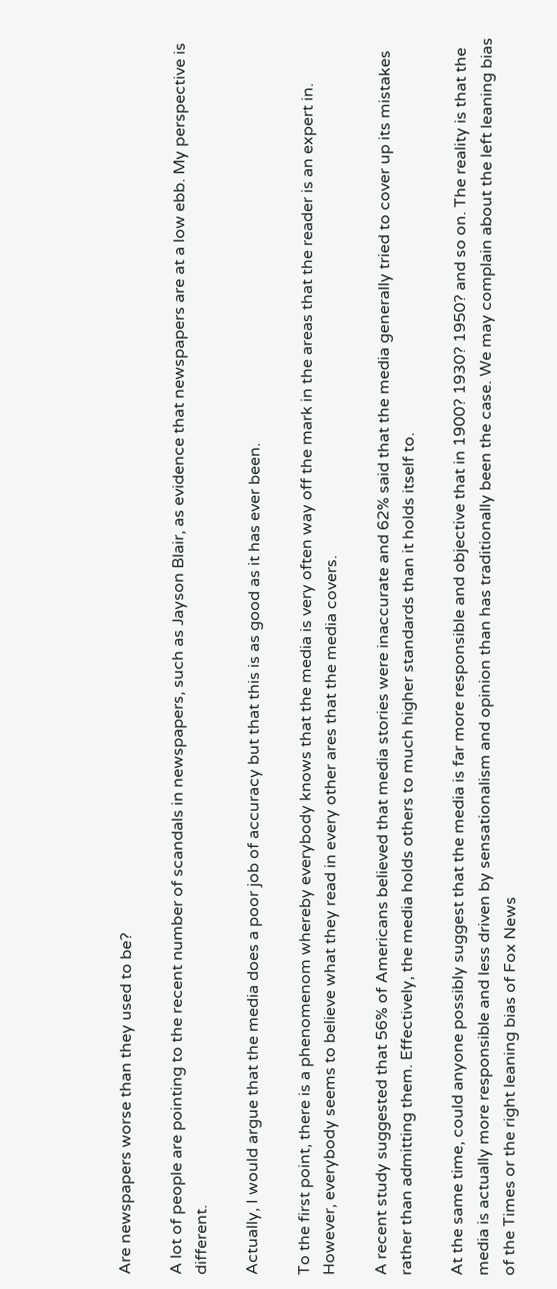Are newspapers worse than they used to be?

A lot of people are pointing to the recent number of scandals in newspapers, such as Jayson Blair, as evidence that newspapers are at a low ebb. My perspective is different.

Actually, I would argue that the media does a poor job of accuracy but that this is as good as it has ever been.

To the first point, there is a phenomenom whereby everybody knows that the media is very often way off the mark in the areas that the reader is an expert in. However, everybody seems to believe what they read in every other ares that the media covers.

A recent study suggested that 56% of Americans believed that media stories were inaccurate and 62% said that the media generally tried to cover up its mistakes rather than admitting them. Effectively, the media holds others to much higher standards than it holds itself to.

At the same time, could anyone possibly suggest that the media is far more responsible and objective that in 1900? 1930? 1950? and so on. The reality is that the media is actually more responsible and less driven by sensationalism and opinion than has traditionally been the case. We may complain about the left leaning bias of the Times or the right leaning bias of Fox News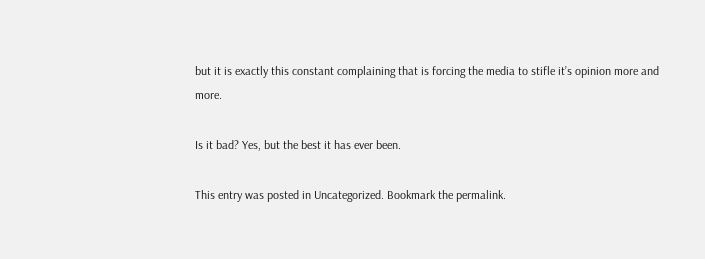but it is exactly this constant complaining that is forcing the media to stifle it’s opinion more and more.

Is it bad? Yes, but the best it has ever been.

This entry was posted in Uncategorized. Bookmark the permalink.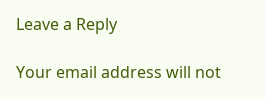Leave a Reply

Your email address will not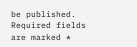be published. Required fields are marked *